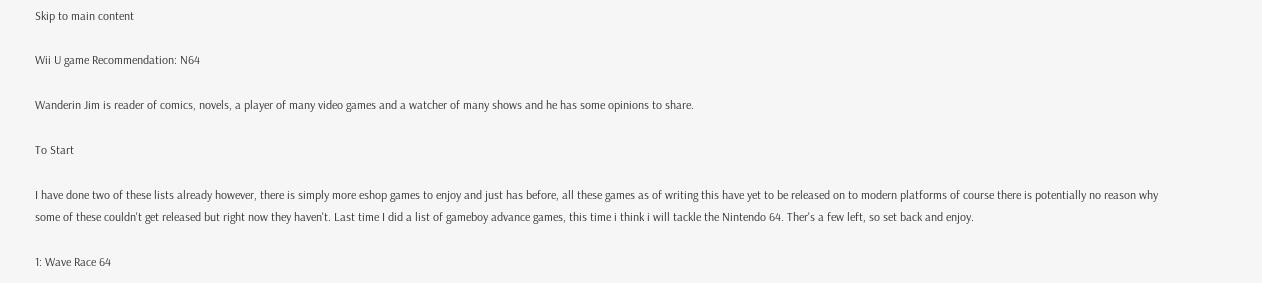Skip to main content

Wii U game Recommendation: N64

Wanderin Jim is reader of comics, novels, a player of many video games and a watcher of many shows and he has some opinions to share.

To Start

I have done two of these lists already however, there is simply more eshop games to enjoy and just has before, all these games as of writing this have yet to be released on to modern platforms of course there is potentially no reason why some of these couldn't get released but right now they haven't. Last time I did a list of gameboy advance games, this time i think i will tackle the Nintendo 64. Ther's a few left, so set back and enjoy.

1: Wave Race 64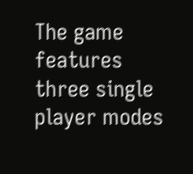The game features three single player modes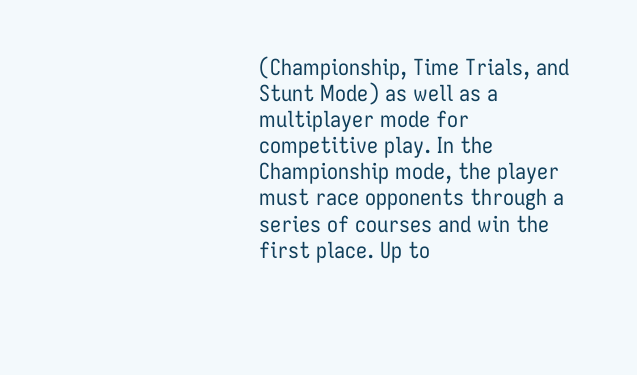(Championship, Time Trials, and Stunt Mode) as well as a multiplayer mode for competitive play. In the Championship mode, the player must race opponents through a series of courses and win the first place. Up to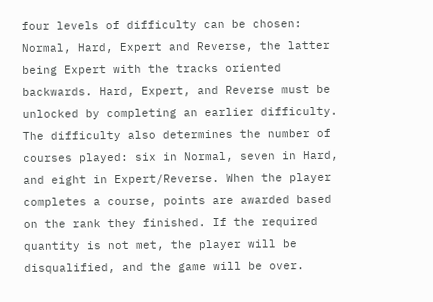four levels of difficulty can be chosen: Normal, Hard, Expert and Reverse, the latter being Expert with the tracks oriented backwards. Hard, Expert, and Reverse must be unlocked by completing an earlier difficulty. The difficulty also determines the number of courses played: six in Normal, seven in Hard, and eight in Expert/Reverse. When the player completes a course, points are awarded based on the rank they finished. If the required quantity is not met, the player will be disqualified, and the game will be over.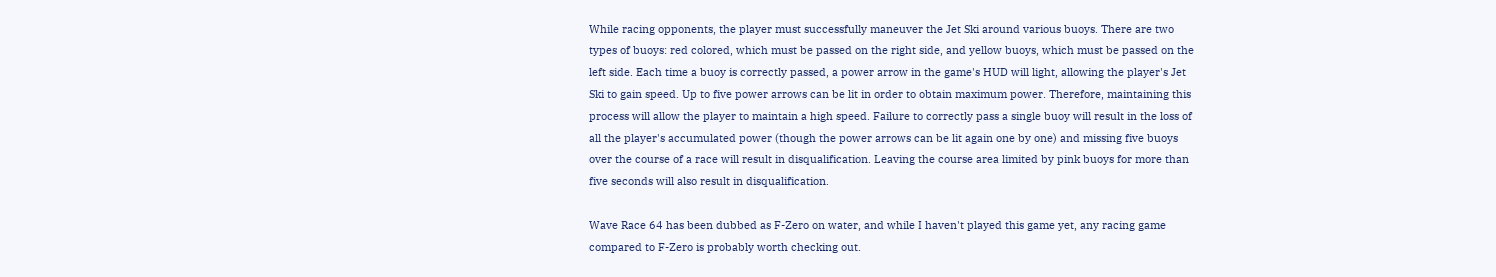While racing opponents, the player must successfully maneuver the Jet Ski around various buoys. There are two types of buoys: red colored, which must be passed on the right side, and yellow buoys, which must be passed on the left side. Each time a buoy is correctly passed, a power arrow in the game's HUD will light, allowing the player's Jet Ski to gain speed. Up to five power arrows can be lit in order to obtain maximum power. Therefore, maintaining this process will allow the player to maintain a high speed. Failure to correctly pass a single buoy will result in the loss of all the player's accumulated power (though the power arrows can be lit again one by one) and missing five buoys over the course of a race will result in disqualification. Leaving the course area limited by pink buoys for more than five seconds will also result in disqualification.

Wave Race 64 has been dubbed as F-Zero on water, and while I haven't played this game yet, any racing game compared to F-Zero is probably worth checking out.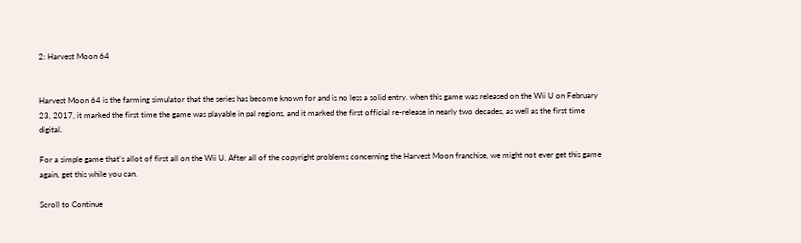2: Harvest Moon 64


Harvest Moon 64 is the farming simulator that the series has become known for and is no less a solid entry. when this game was released on the Wii U on February 23, 2017, it marked the first time the game was playable in pal regions, and it marked the first official re-release in nearly two decades, as well as the first time digital.

For a simple game that's allot of first all on the Wii U. After all of the copyright problems concerning the Harvest Moon franchise, we might not ever get this game again, get this while you can.

Scroll to Continue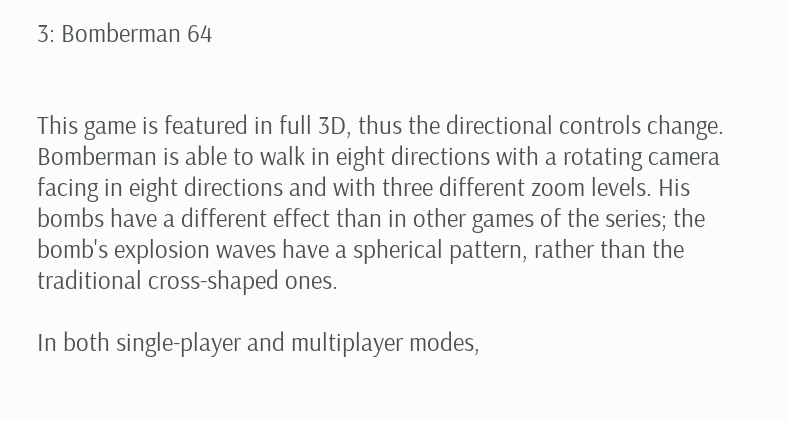3: Bomberman 64


This game is featured in full 3D, thus the directional controls change. Bomberman is able to walk in eight directions with a rotating camera facing in eight directions and with three different zoom levels. His bombs have a different effect than in other games of the series; the bomb's explosion waves have a spherical pattern, rather than the traditional cross-shaped ones.

In both single-player and multiplayer modes,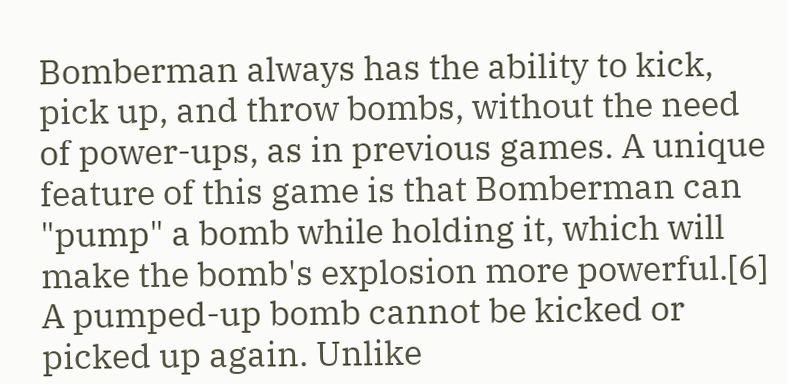Bomberman always has the ability to kick, pick up, and throw bombs, without the need of power-ups, as in previous games. A unique feature of this game is that Bomberman can "pump" a bomb while holding it, which will make the bomb's explosion more powerful.[6] A pumped-up bomb cannot be kicked or picked up again. Unlike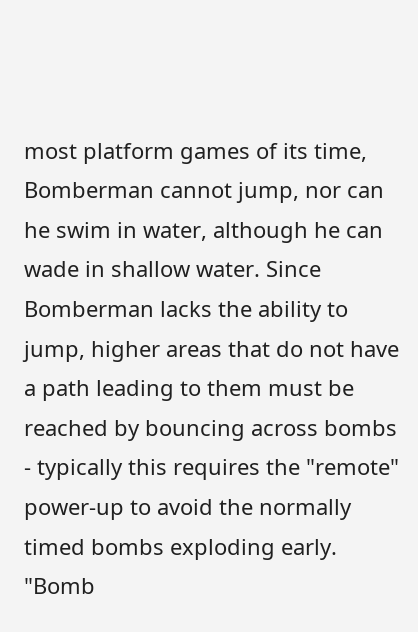most platform games of its time, Bomberman cannot jump, nor can he swim in water, although he can wade in shallow water. Since Bomberman lacks the ability to jump, higher areas that do not have a path leading to them must be reached by bouncing across bombs - typically this requires the "remote" power-up to avoid the normally timed bombs exploding early. "Bomb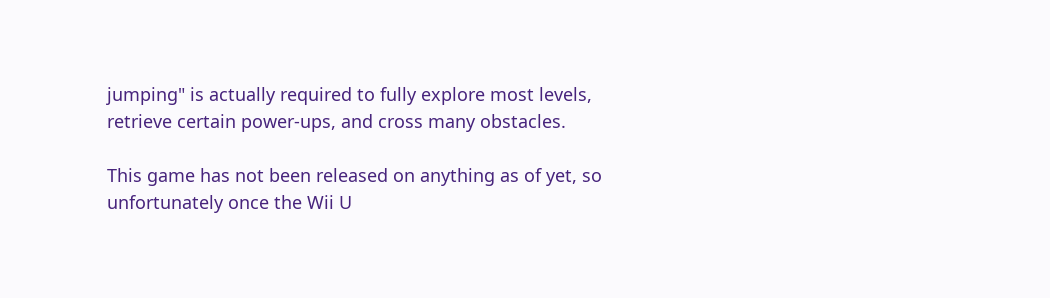jumping" is actually required to fully explore most levels, retrieve certain power-ups, and cross many obstacles.

This game has not been released on anything as of yet, so unfortunately once the Wii U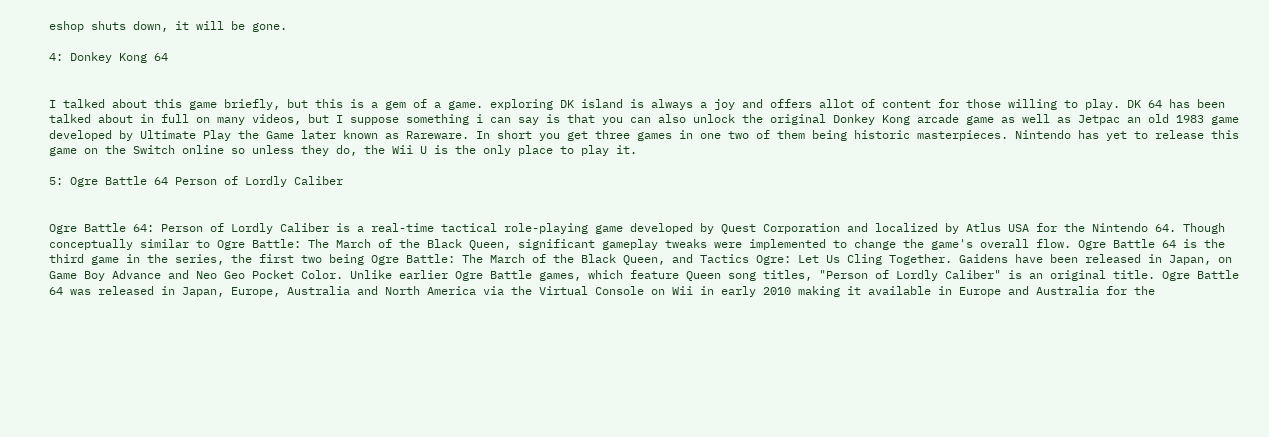eshop shuts down, it will be gone.

4: Donkey Kong 64


I talked about this game briefly, but this is a gem of a game. exploring DK island is always a joy and offers allot of content for those willing to play. DK 64 has been talked about in full on many videos, but I suppose something i can say is that you can also unlock the original Donkey Kong arcade game as well as Jetpac an old 1983 game developed by Ultimate Play the Game later known as Rareware. In short you get three games in one two of them being historic masterpieces. Nintendo has yet to release this game on the Switch online so unless they do, the Wii U is the only place to play it.

5: Ogre Battle 64 Person of Lordly Caliber


Ogre Battle 64: Person of Lordly Caliber is a real-time tactical role-playing game developed by Quest Corporation and localized by Atlus USA for the Nintendo 64. Though conceptually similar to Ogre Battle: The March of the Black Queen, significant gameplay tweaks were implemented to change the game's overall flow. Ogre Battle 64 is the third game in the series, the first two being Ogre Battle: The March of the Black Queen, and Tactics Ogre: Let Us Cling Together. Gaidens have been released in Japan, on Game Boy Advance and Neo Geo Pocket Color. Unlike earlier Ogre Battle games, which feature Queen song titles, "Person of Lordly Caliber" is an original title. Ogre Battle 64 was released in Japan, Europe, Australia and North America via the Virtual Console on Wii in early 2010 making it available in Europe and Australia for the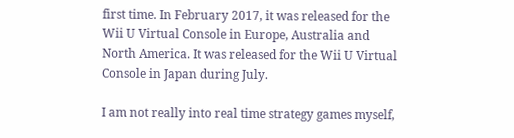first time. In February 2017, it was released for the Wii U Virtual Console in Europe, Australia and North America. It was released for the Wii U Virtual Console in Japan during July.

I am not really into real time strategy games myself,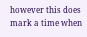however this does mark a time when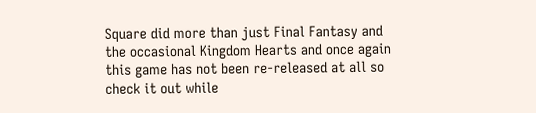Square did more than just Final Fantasy and the occasional Kingdom Hearts and once again this game has not been re-released at all so check it out while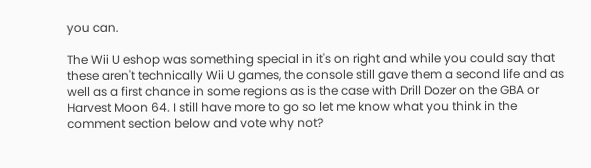you can.

The Wii U eshop was something special in it's on right and while you could say that these aren't technically Wii U games, the console still gave them a second life and as well as a first chance in some regions as is the case with Drill Dozer on the GBA or Harvest Moon 64. I still have more to go so let me know what you think in the comment section below and vote why not?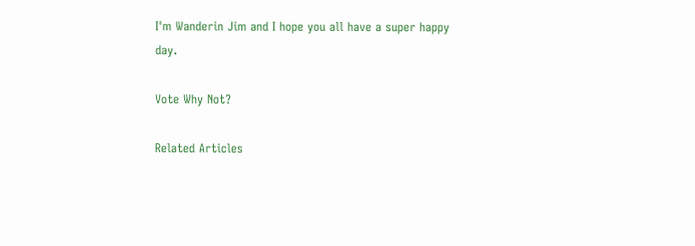I'm Wanderin Jim and I hope you all have a super happy day.

Vote Why Not?

Related Articles